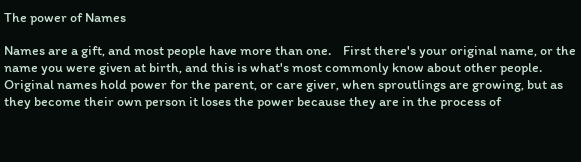The power of Names

Names are a gift, and most people have more than one.    First there's your original name, or the name you were given at birth, and this is what's most commonly know about other people. Original names hold power for the parent, or care giver, when sproutlings are growing, but as they become their own person it loses the power because they are in the process of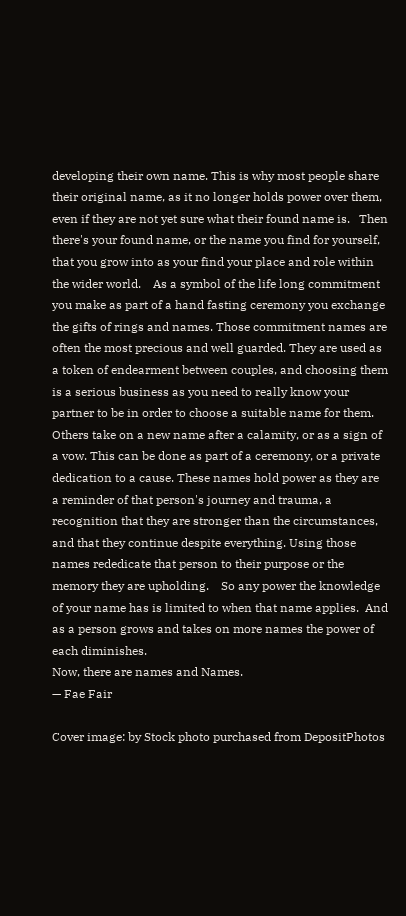developing their own name. This is why most people share their original name, as it no longer holds power over them, even if they are not yet sure what their found name is.   Then there's your found name, or the name you find for yourself, that you grow into as your find your place and role within the wider world.    As a symbol of the life long commitment you make as part of a hand fasting ceremony you exchange the gifts of rings and names. Those commitment names are often the most precious and well guarded. They are used as a token of endearment between couples, and choosing them is a serious business as you need to really know your partner to be in order to choose a suitable name for them.    Others take on a new name after a calamity, or as a sign of a vow. This can be done as part of a ceremony, or a private dedication to a cause. These names hold power as they are a reminder of that person's journey and trauma, a recognition that they are stronger than the circumstances, and that they continue despite everything. Using those names rededicate that person to their purpose or the memory they are upholding.    So any power the knowledge of your name has is limited to when that name applies.  And as a person grows and takes on more names the power of each diminishes.
Now, there are names and Names.
— Fae Fair

Cover image: by Stock photo purchased from DepositPhotos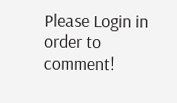Please Login in order to comment!